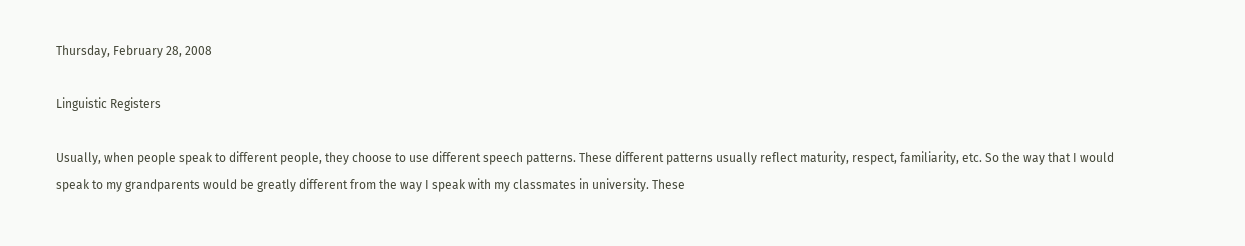Thursday, February 28, 2008

Linguistic Registers

Usually, when people speak to different people, they choose to use different speech patterns. These different patterns usually reflect maturity, respect, familiarity, etc. So the way that I would speak to my grandparents would be greatly different from the way I speak with my classmates in university. These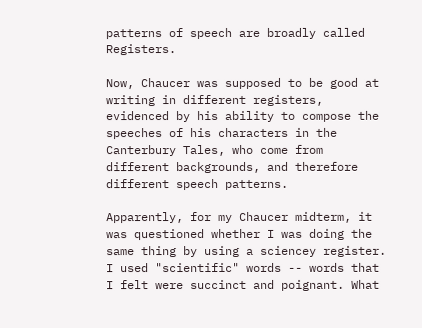patterns of speech are broadly called Registers.

Now, Chaucer was supposed to be good at writing in different registers, evidenced by his ability to compose the speeches of his characters in the Canterbury Tales, who come from different backgrounds, and therefore different speech patterns.

Apparently, for my Chaucer midterm, it was questioned whether I was doing the same thing by using a sciencey register. I used "scientific" words -- words that I felt were succinct and poignant. What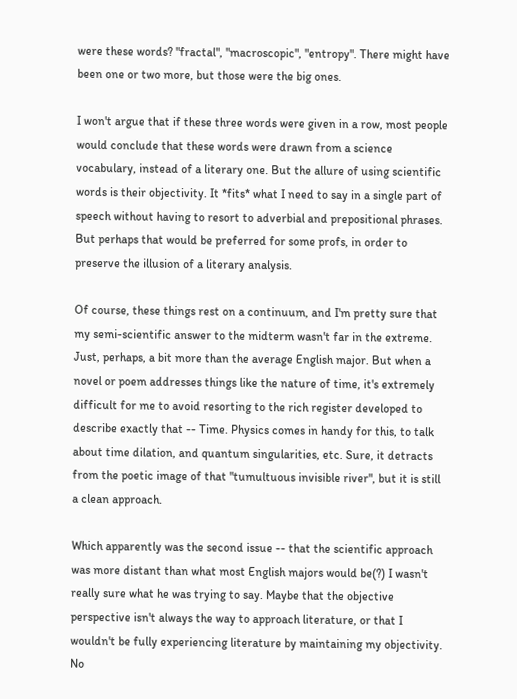were these words? "fractal", "macroscopic", "entropy". There might have been one or two more, but those were the big ones.

I won't argue that if these three words were given in a row, most people would conclude that these words were drawn from a science vocabulary, instead of a literary one. But the allure of using scientific words is their objectivity. It *fits* what I need to say in a single part of speech without having to resort to adverbial and prepositional phrases. But perhaps that would be preferred for some profs, in order to preserve the illusion of a literary analysis.

Of course, these things rest on a continuum, and I'm pretty sure that my semi-scientific answer to the midterm wasn't far in the extreme. Just, perhaps, a bit more than the average English major. But when a novel or poem addresses things like the nature of time, it's extremely difficult for me to avoid resorting to the rich register developed to describe exactly that -- Time. Physics comes in handy for this, to talk about time dilation, and quantum singularities, etc. Sure, it detracts from the poetic image of that "tumultuous invisible river", but it is still a clean approach.

Which apparently was the second issue -- that the scientific approach was more distant than what most English majors would be(?) I wasn't really sure what he was trying to say. Maybe that the objective perspective isn't always the way to approach literature, or that I wouldn't be fully experiencing literature by maintaining my objectivity. No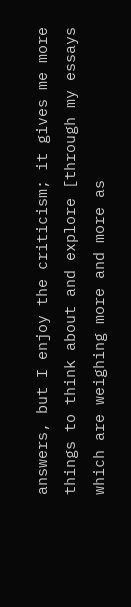answers, but I enjoy the criticism; it gives me more things to think about and explore [through my essays which are weighing more and more as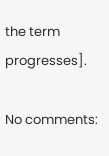the term progresses].

No comments: